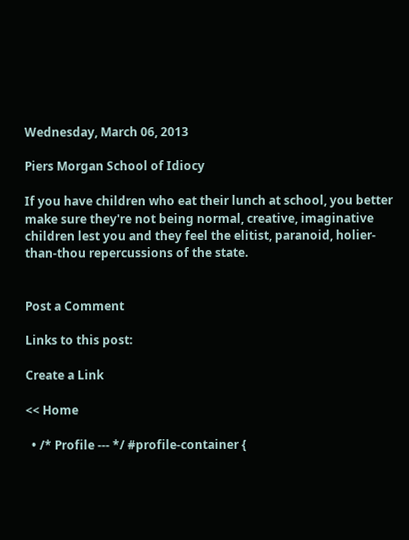Wednesday, March 06, 2013

Piers Morgan School of Idiocy

If you have children who eat their lunch at school, you better make sure they're not being normal, creative, imaginative children lest you and they feel the elitist, paranoid, holier-than-thou repercussions of the state.


Post a Comment

Links to this post:

Create a Link

<< Home

  • /* Profile --- */ #profile-container {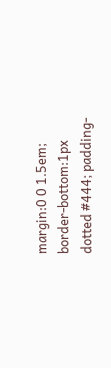margin:0 0 1.5em; border-bottom:1px dotted #444; padding-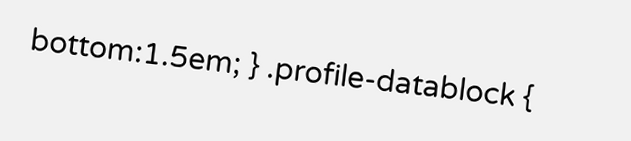bottom:1.5em; } .profile-datablock {